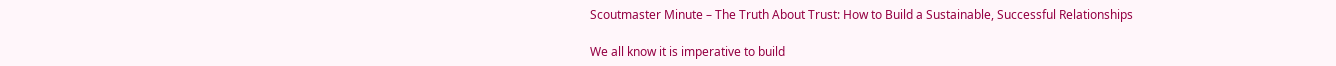Scoutmaster Minute – The Truth About Trust: How to Build a Sustainable, Successful Relationships

We all know it is imperative to build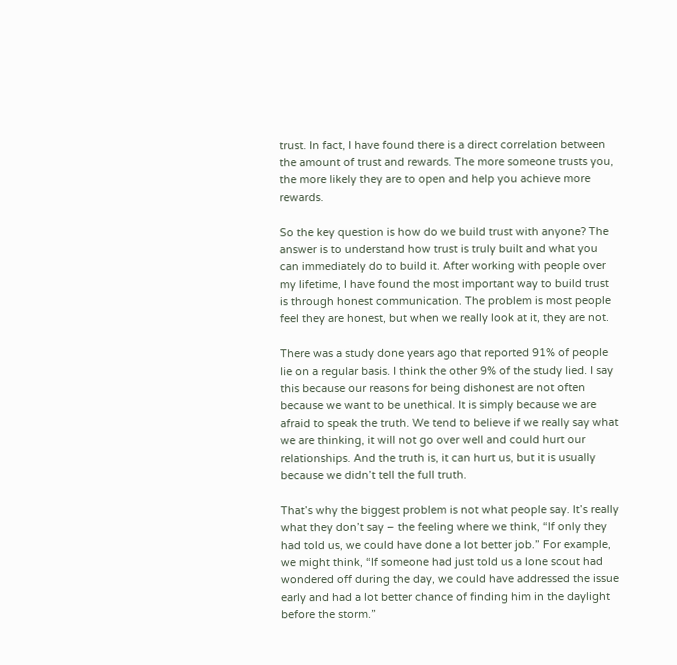trust. In fact, I have found there is a direct correlation between the amount of trust and rewards. The more someone trusts you, the more likely they are to open and help you achieve more rewards.

So the key question is how do we build trust with anyone? The answer is to understand how trust is truly built and what you can immediately do to build it. After working with people over my lifetime, I have found the most important way to build trust is through honest communication. The problem is most people feel they are honest, but when we really look at it, they are not.

There was a study done years ago that reported 91% of people lie on a regular basis. I think the other 9% of the study lied. I say this because our reasons for being dishonest are not often because we want to be unethical. It is simply because we are afraid to speak the truth. We tend to believe if we really say what we are thinking, it will not go over well and could hurt our relationships. And the truth is, it can hurt us, but it is usually because we didn’t tell the full truth.

That’s why the biggest problem is not what people say. It’s really what they don’t say – the feeling where we think, “If only they had told us, we could have done a lot better job.” For example, we might think, “If someone had just told us a lone scout had wondered off during the day, we could have addressed the issue early and had a lot better chance of finding him in the daylight before the storm.”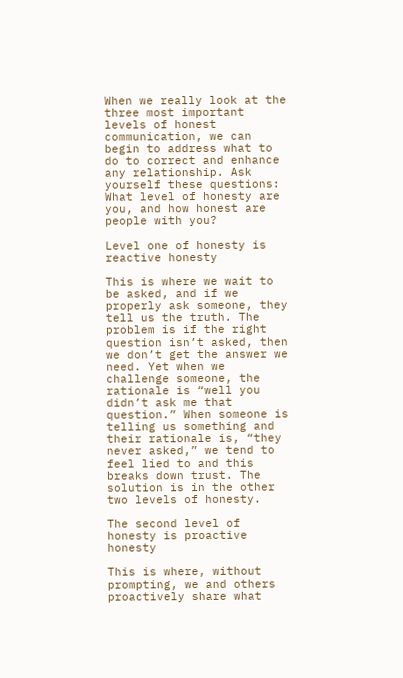When we really look at the three most important levels of honest communication, we can begin to address what to do to correct and enhance any relationship. Ask yourself these questions: What level of honesty are you, and how honest are people with you?

Level one of honesty is reactive honesty

This is where we wait to be asked, and if we properly ask someone, they tell us the truth. The problem is if the right question isn’t asked, then we don’t get the answer we need. Yet when we challenge someone, the rationale is “well you didn’t ask me that question.” When someone is telling us something and their rationale is, “they never asked,” we tend to feel lied to and this breaks down trust. The solution is in the other two levels of honesty.

The second level of honesty is proactive honesty

This is where, without prompting, we and others proactively share what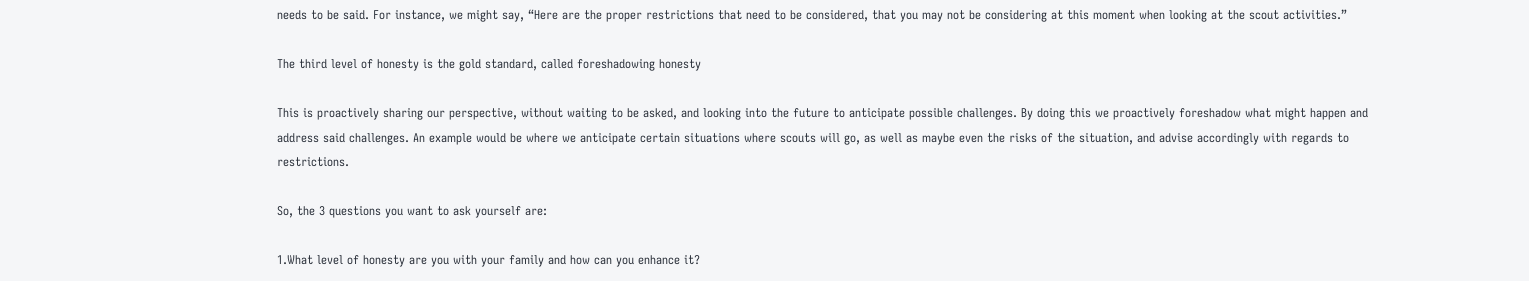needs to be said. For instance, we might say, “Here are the proper restrictions that need to be considered, that you may not be considering at this moment when looking at the scout activities.”

The third level of honesty is the gold standard, called foreshadowing honesty

This is proactively sharing our perspective, without waiting to be asked, and looking into the future to anticipate possible challenges. By doing this we proactively foreshadow what might happen and address said challenges. An example would be where we anticipate certain situations where scouts will go, as well as maybe even the risks of the situation, and advise accordingly with regards to restrictions.

So, the 3 questions you want to ask yourself are:

1.What level of honesty are you with your family and how can you enhance it?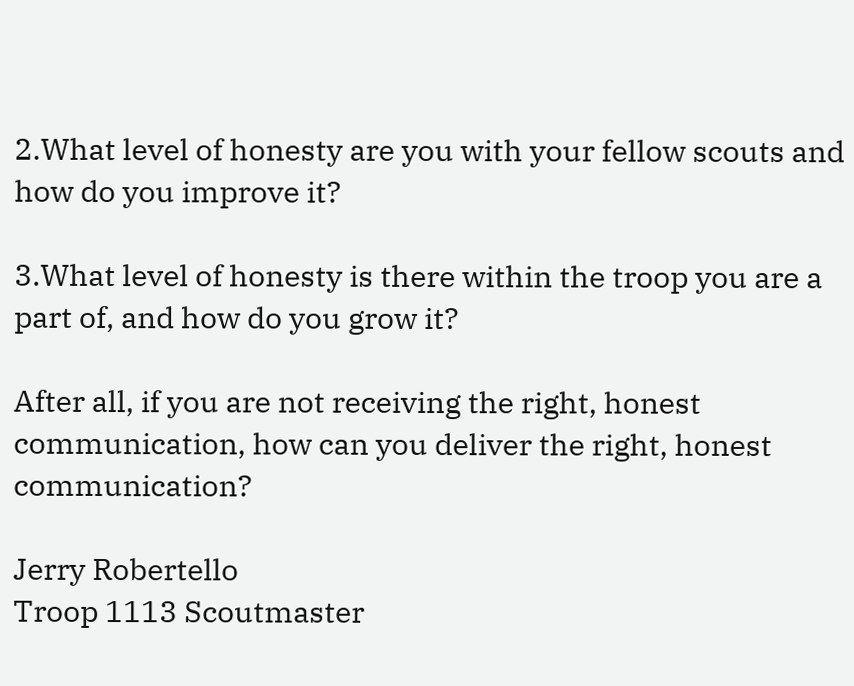2.What level of honesty are you with your fellow scouts and how do you improve it?

3.What level of honesty is there within the troop you are a part of, and how do you grow it?

After all, if you are not receiving the right, honest communication, how can you deliver the right, honest communication?

Jerry Robertello
Troop 1113 Scoutmaster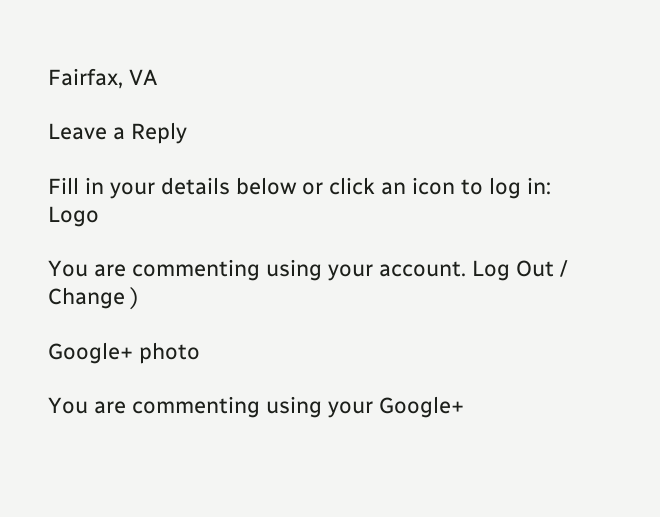Fairfax, VA

Leave a Reply

Fill in your details below or click an icon to log in: Logo

You are commenting using your account. Log Out /  Change )

Google+ photo

You are commenting using your Google+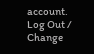account. Log Out /  Change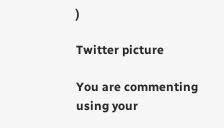)

Twitter picture

You are commenting using your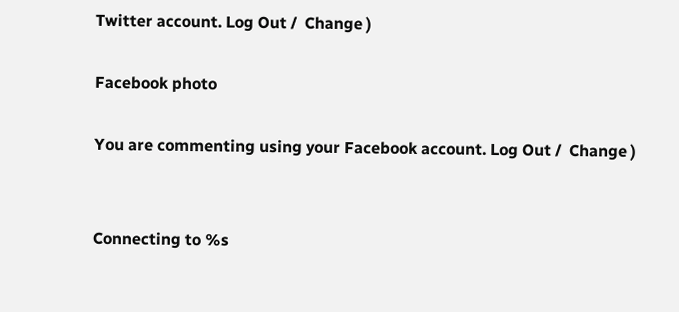Twitter account. Log Out /  Change )

Facebook photo

You are commenting using your Facebook account. Log Out /  Change )


Connecting to %s